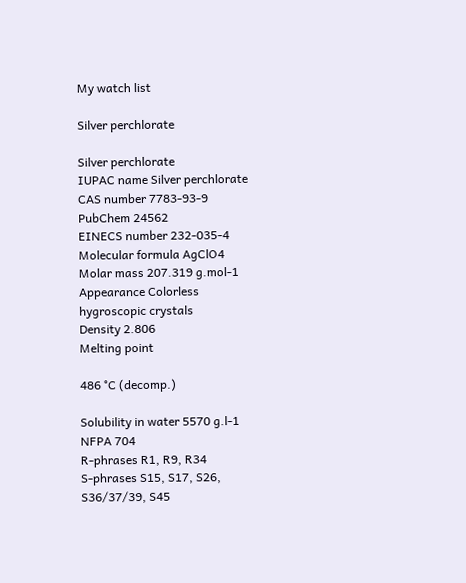My watch list

Silver perchlorate

Silver perchlorate
IUPAC name Silver perchlorate
CAS number 7783-93-9
PubChem 24562
EINECS number 232-035-4
Molecular formula AgClO4
Molar mass 207.319 g.mol-1
Appearance Colorless hygroscopic crystals
Density 2.806
Melting point

486 °C (decomp.)

Solubility in water 5570 g.l-1
NFPA 704
R-phrases R1, R9, R34
S-phrases S15, S17, S26, S36/37/39, S45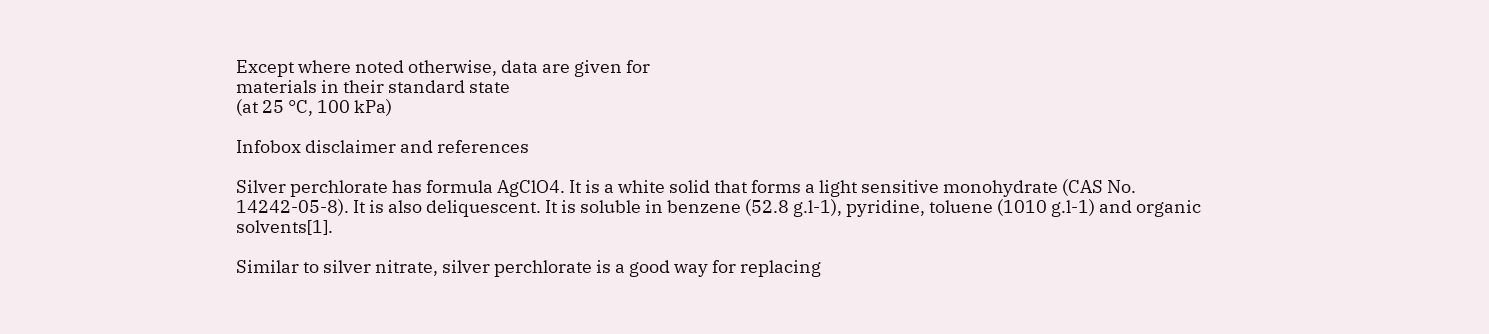Except where noted otherwise, data are given for
materials in their standard state
(at 25 °C, 100 kPa)

Infobox disclaimer and references

Silver perchlorate has formula AgClO4. It is a white solid that forms a light sensitive monohydrate (CAS No. 14242-05-8). It is also deliquescent. It is soluble in benzene (52.8 g.l-1), pyridine, toluene (1010 g.l-1) and organic solvents[1].

Similar to silver nitrate, silver perchlorate is a good way for replacing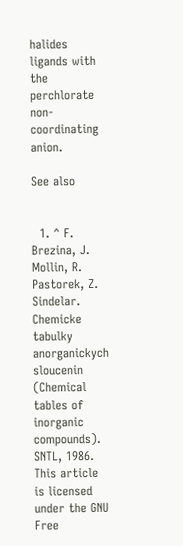halides ligands with the perchlorate non-coordinating anion.

See also


  1. ^ F. Brezina, J. Mollin, R. Pastorek, Z. Sindelar. Chemicke tabulky anorganickych sloucenin (Chemical tables of inorganic compounds). SNTL, 1986.
This article is licensed under the GNU Free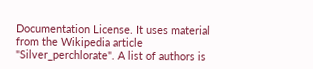Documentation License. It uses material from the Wikipedia article "Silver_perchlorate". A list of authors is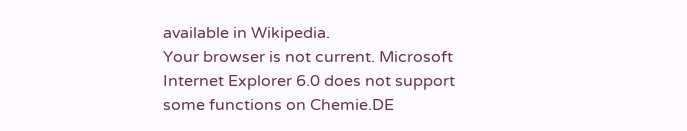available in Wikipedia.
Your browser is not current. Microsoft Internet Explorer 6.0 does not support some functions on Chemie.DE